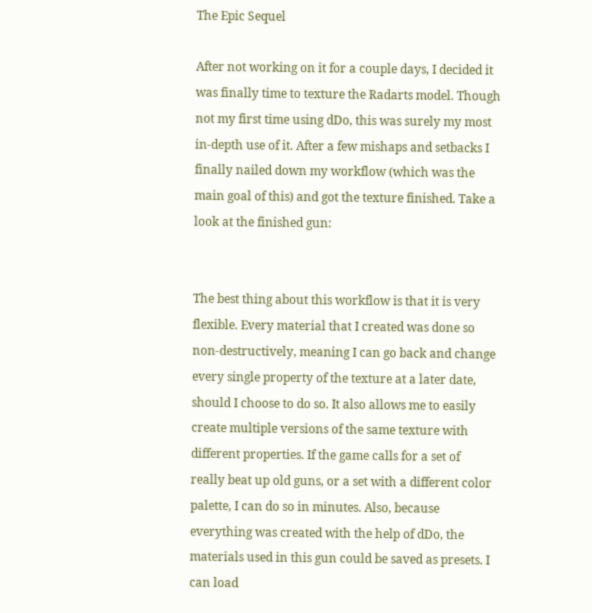The Epic Sequel

After not working on it for a couple days, I decided it was finally time to texture the Radarts model. Though not my first time using dDo, this was surely my most in-depth use of it. After a few mishaps and setbacks I finally nailed down my workflow (which was the main goal of this) and got the texture finished. Take a look at the finished gun:


The best thing about this workflow is that it is very flexible. Every material that I created was done so non-destructively, meaning I can go back and change every single property of the texture at a later date, should I choose to do so. It also allows me to easily create multiple versions of the same texture with different properties. If the game calls for a set of really beat up old guns, or a set with a different color palette, I can do so in minutes. Also, because everything was created with the help of dDo, the materials used in this gun could be saved as presets. I can load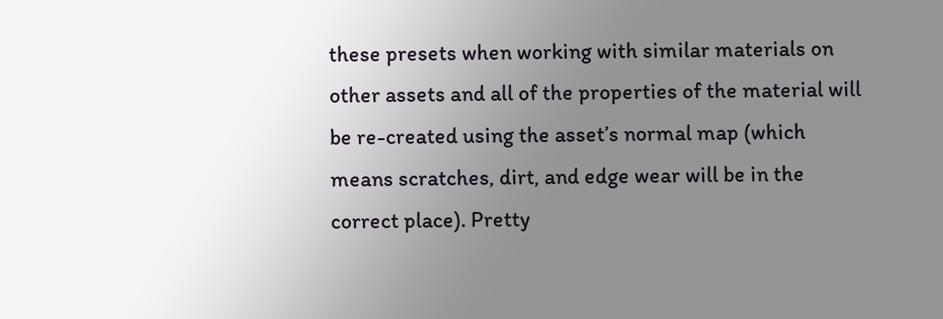these presets when working with similar materials on other assets and all of the properties of the material will be re-created using the asset’s normal map (which means scratches, dirt, and edge wear will be in the correct place). Pretty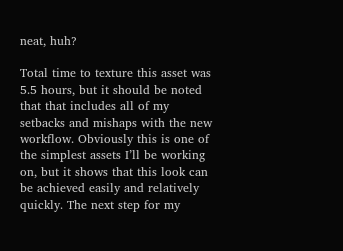neat, huh?

Total time to texture this asset was 5.5 hours, but it should be noted that that includes all of my setbacks and mishaps with the new workflow. Obviously this is one of the simplest assets I’ll be working on, but it shows that this look can be achieved easily and relatively quickly. The next step for my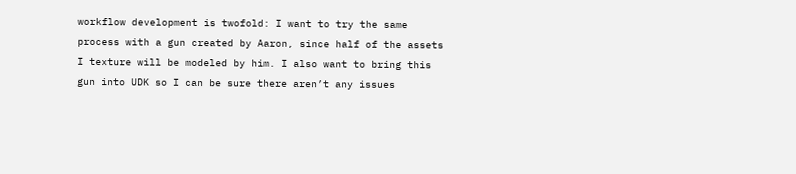workflow development is twofold: I want to try the same process with a gun created by Aaron, since half of the assets I texture will be modeled by him. I also want to bring this gun into UDK so I can be sure there aren’t any issues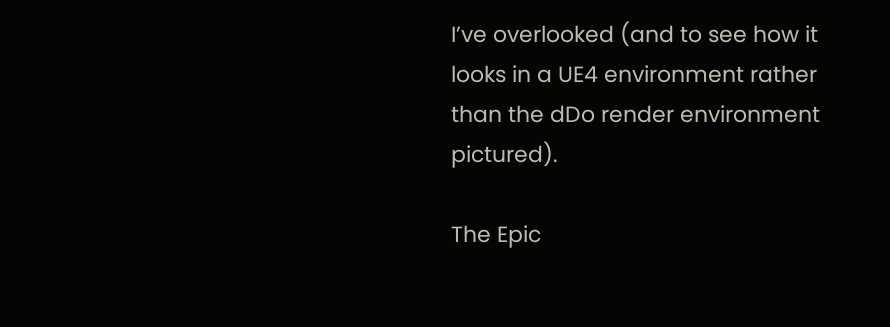I’ve overlooked (and to see how it looks in a UE4 environment rather than the dDo render environment pictured).

The Epic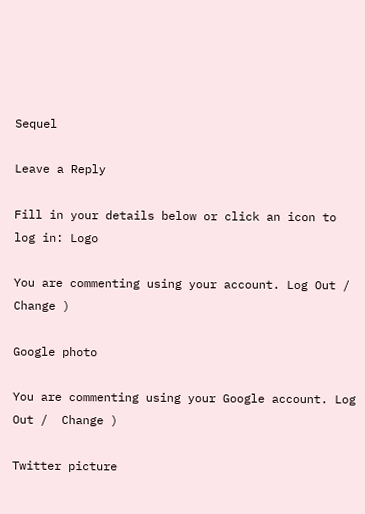Sequel

Leave a Reply

Fill in your details below or click an icon to log in: Logo

You are commenting using your account. Log Out /  Change )

Google photo

You are commenting using your Google account. Log Out /  Change )

Twitter picture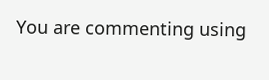You are commenting using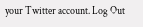your Twitter account. Log Out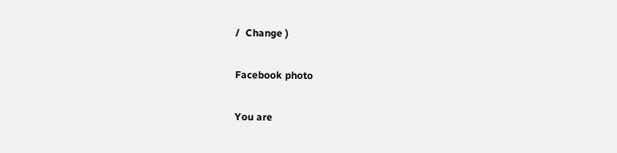/  Change )

Facebook photo

You are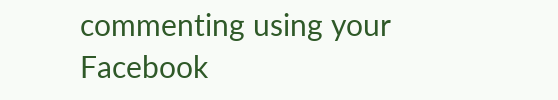commenting using your Facebook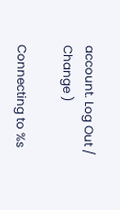account. Log Out /  Change )

Connecting to %s